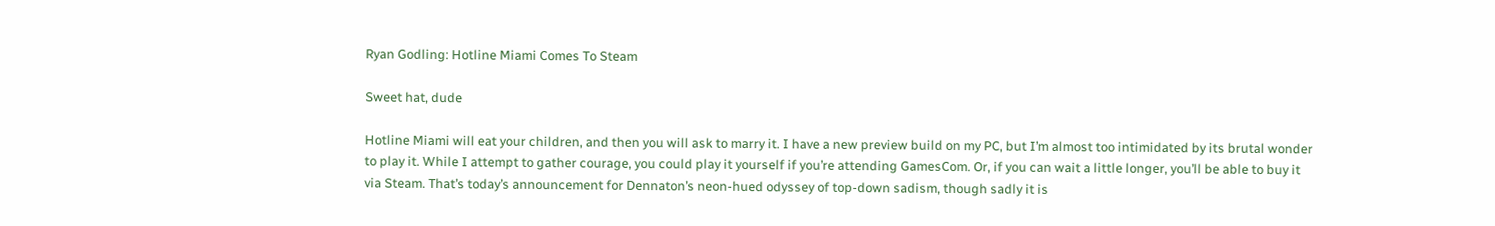Ryan Godling: Hotline Miami Comes To Steam

Sweet hat, dude

Hotline Miami will eat your children, and then you will ask to marry it. I have a new preview build on my PC, but I’m almost too intimidated by its brutal wonder to play it. While I attempt to gather courage, you could play it yourself if you’re attending GamesCom. Or, if you can wait a little longer, you’ll be able to buy it via Steam. That’s today’s announcement for Dennaton’s neon-hued odyssey of top-down sadism, though sadly it is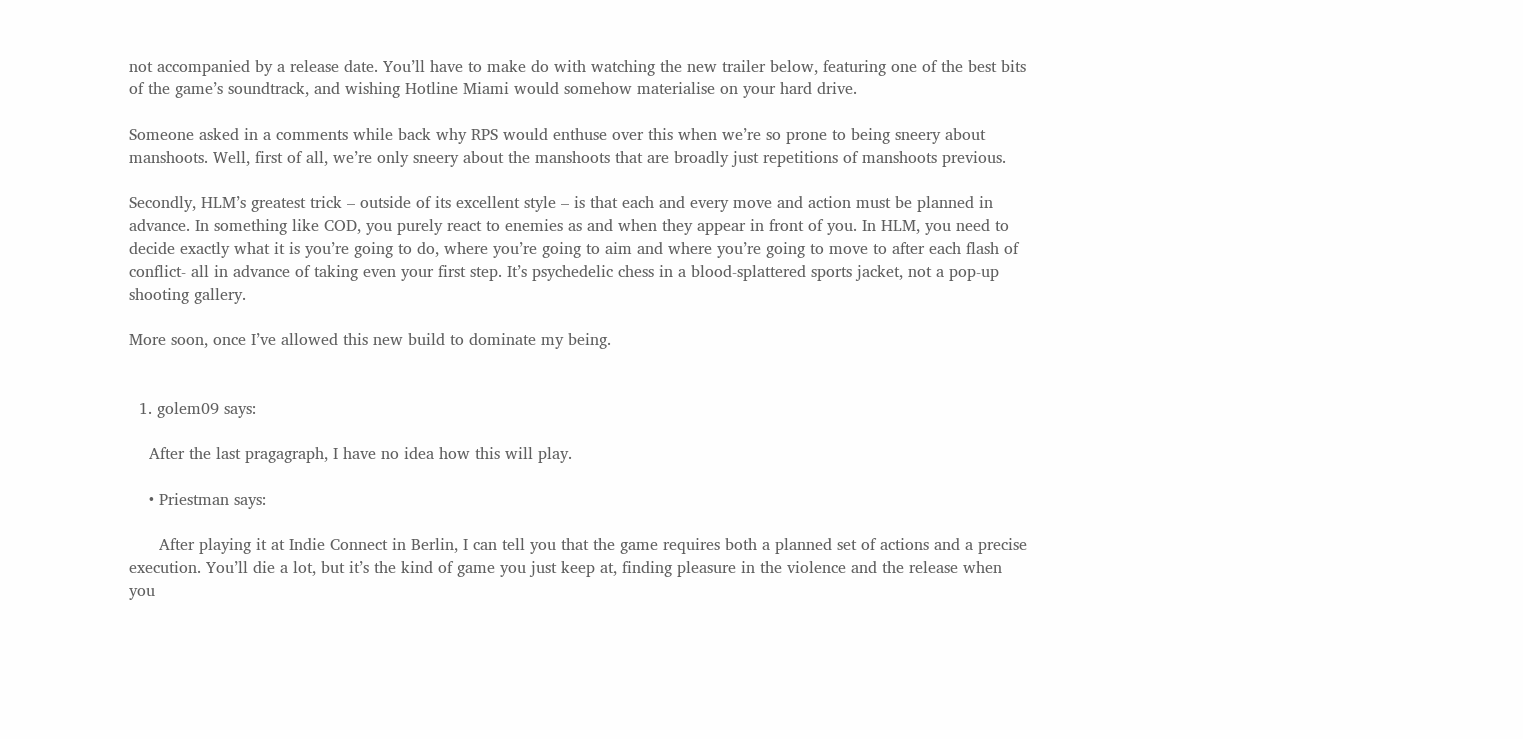not accompanied by a release date. You’ll have to make do with watching the new trailer below, featuring one of the best bits of the game’s soundtrack, and wishing Hotline Miami would somehow materialise on your hard drive.

Someone asked in a comments while back why RPS would enthuse over this when we’re so prone to being sneery about manshoots. Well, first of all, we’re only sneery about the manshoots that are broadly just repetitions of manshoots previous.

Secondly, HLM’s greatest trick – outside of its excellent style – is that each and every move and action must be planned in advance. In something like COD, you purely react to enemies as and when they appear in front of you. In HLM, you need to decide exactly what it is you’re going to do, where you’re going to aim and where you’re going to move to after each flash of conflict- all in advance of taking even your first step. It’s psychedelic chess in a blood-splattered sports jacket, not a pop-up shooting gallery.

More soon, once I’ve allowed this new build to dominate my being.


  1. golem09 says:

    After the last pragagraph, I have no idea how this will play.

    • Priestman says:

      After playing it at Indie Connect in Berlin, I can tell you that the game requires both a planned set of actions and a precise execution. You’ll die a lot, but it’s the kind of game you just keep at, finding pleasure in the violence and the release when you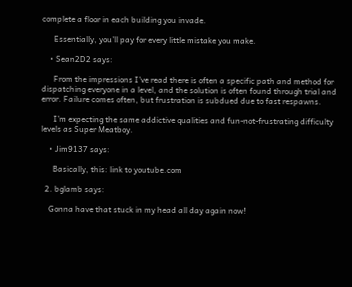complete a floor in each building you invade.

      Essentially, you’ll pay for every little mistake you make.

    • Sean2D2 says:

      From the impressions I’ve read there is often a specific path and method for dispatching everyone in a level, and the solution is often found through trial and error. Failure comes often, but frustration is subdued due to fast respawns.

      I’m expecting the same addictive qualities and fun-not-frustrating difficulty levels as Super Meatboy.

    • Jim9137 says:

      Basically, this: link to youtube.com

  2. bglamb says:

    Gonna have that stuck in my head all day again now!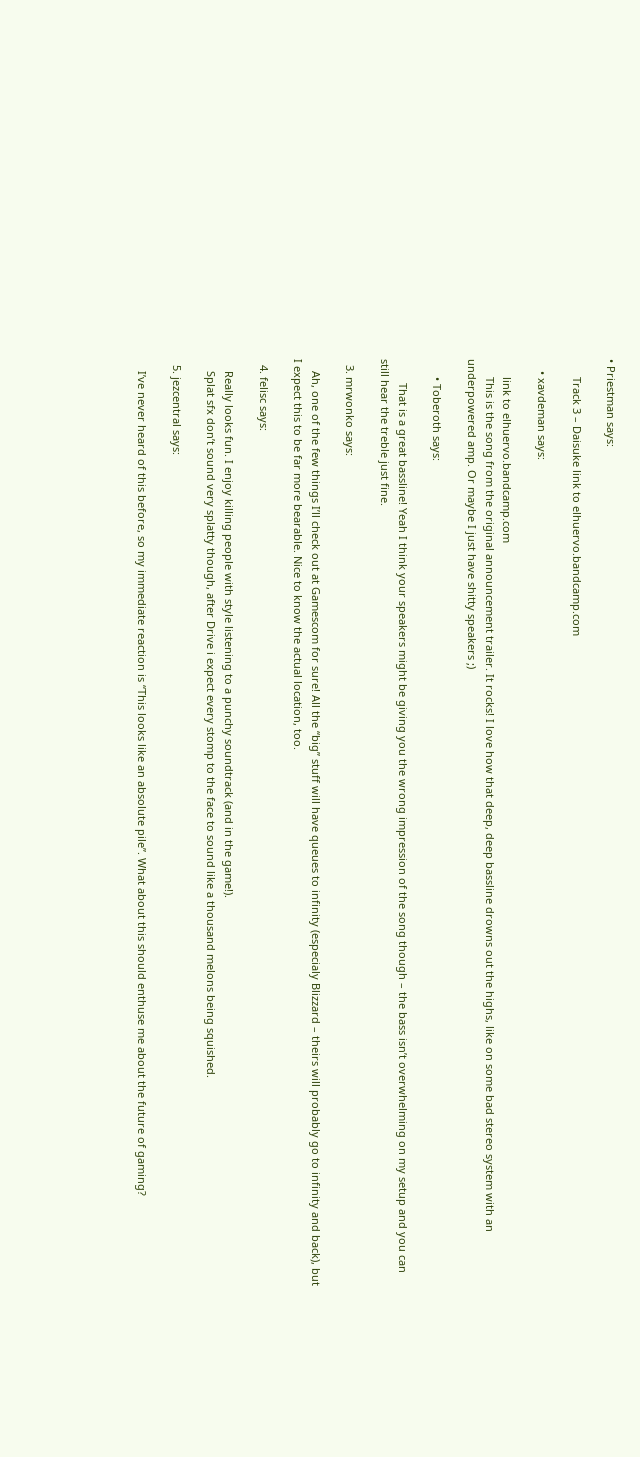• Priestman says:

      Track 3 – Daisuke link to elhuervo.bandcamp.com

    • xavdeman says:

      link to elhuervo.bandcamp.com
      This is the song from the original announcement trailer. It rocks! I love how that deep, deep bassline drowns out the highs, like on some bad stereo system with an underpowered amp. Or maybe I just have shitty speakers ;)

      • Toberoth says:

        That is a great bassline! Yeah I think your speakers might be giving you the wrong impression of the song though – the bass isn’t overwhelming on my setup and you can still hear the treble just fine.

  3. mrwonko says:

    Ah, one of the few things I’ll check out at Gamescom for sure! All the “big” stuff will have queues to infinity (especialy Blizzard – theirs will probably go to infinity and back), but I expect this to be far more bearable. Nice to know the actual location, too.

  4. felisc says:

    Really looks fun. I enjoy killing people with style listening to a punchy soundtrack (and in the game!).
    Splat sfx don’t sound very splatty though, after Drive i expect every stomp to the face to sound like a thousand melons being squished.

  5. jezcentral says:

    I’ve never heard of this before, so my immediate reaction is “This looks like an absolute pile”. What about this should enthuse me about the future of gaming?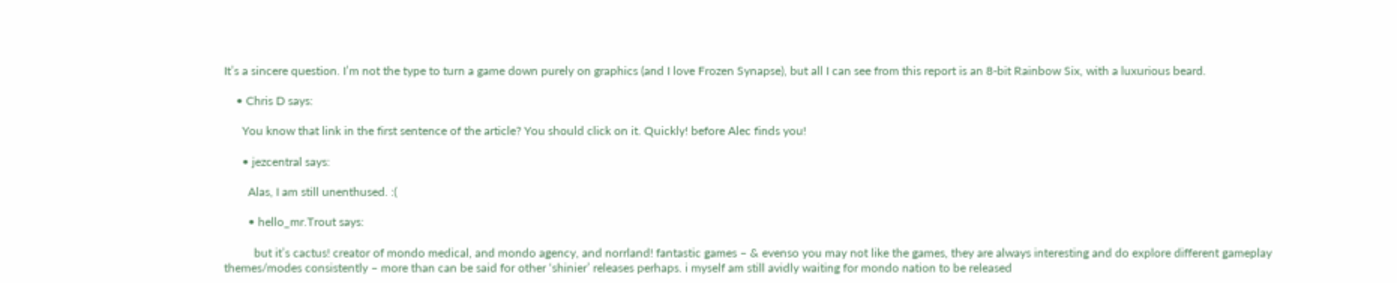It’s a sincere question. I’m not the type to turn a game down purely on graphics (and I love Frozen Synapse), but all I can see from this report is an 8-bit Rainbow Six, with a luxurious beard.

    • Chris D says:

      You know that link in the first sentence of the article? You should click on it. Quickly! before Alec finds you!

      • jezcentral says:

        Alas, I am still unenthused. :(

        • hello_mr.Trout says:

          but it’s cactus! creator of mondo medical, and mondo agency, and norrland! fantastic games – & evenso you may not like the games, they are always interesting and do explore different gameplay themes/modes consistently – more than can be said for other ‘shinier’ releases perhaps. i myself am still avidly waiting for mondo nation to be released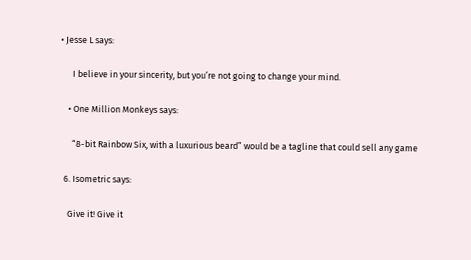• Jesse L says:

      I believe in your sincerity, but you’re not going to change your mind.

    • One Million Monkeys says:

      “8-bit Rainbow Six, with a luxurious beard” would be a tagline that could sell any game

  6. Isometric says:

    Give it! Give it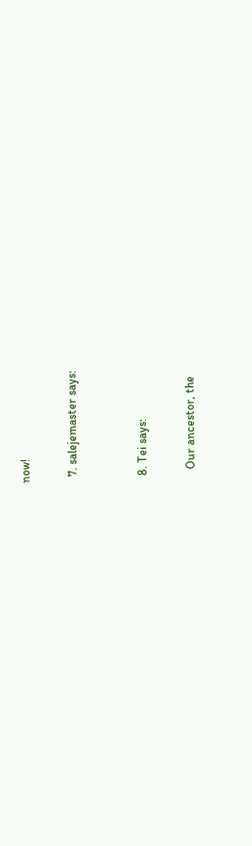now!

  7. salejemaster says:


  8. Tei says:

    Our ancestor, the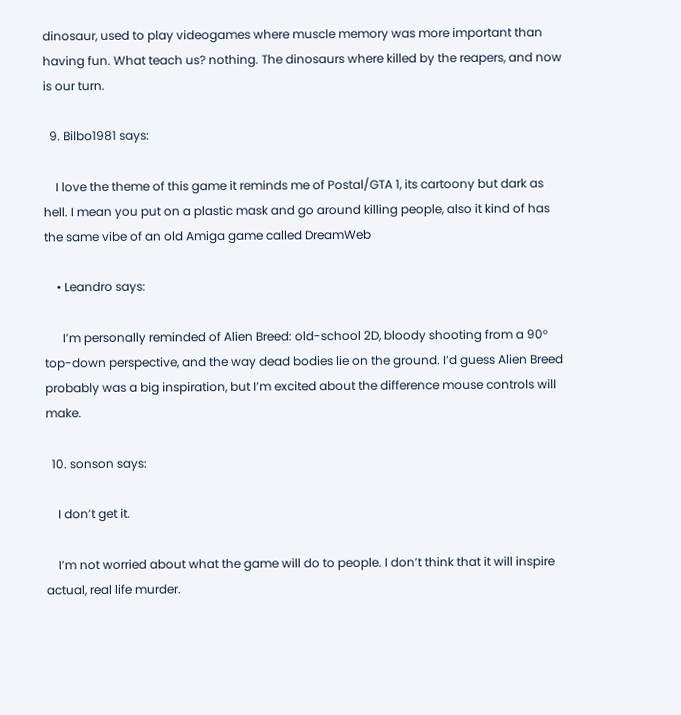dinosaur, used to play videogames where muscle memory was more important than having fun. What teach us? nothing. The dinosaurs where killed by the reapers, and now is our turn.

  9. Bilbo1981 says:

    I love the theme of this game it reminds me of Postal/GTA 1, its cartoony but dark as hell. I mean you put on a plastic mask and go around killing people, also it kind of has the same vibe of an old Amiga game called DreamWeb

    • Leandro says:

      I’m personally reminded of Alien Breed: old-school 2D, bloody shooting from a 90° top-down perspective, and the way dead bodies lie on the ground. I’d guess Alien Breed probably was a big inspiration, but I’m excited about the difference mouse controls will make.

  10. sonson says:

    I don’t get it.

    I’m not worried about what the game will do to people. I don’t think that it will inspire actual, real life murder.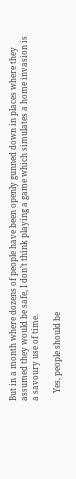But in a month where dozens of people have been openly gunned down in places where they assumed they would be safe, I don’t think playing a game which simulates a home invasion is a savoury use of time.

    Yes, people should be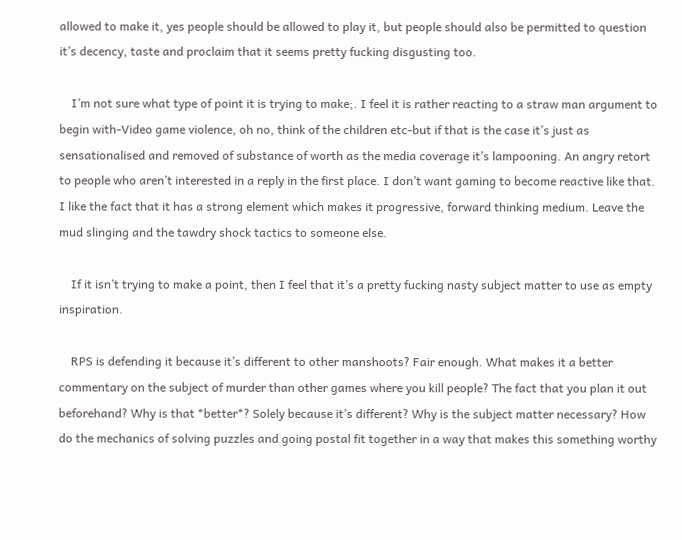allowed to make it, yes people should be allowed to play it, but people should also be permitted to question it’s decency, taste and proclaim that it seems pretty fucking disgusting too.

    I’m not sure what type of point it is trying to make;. I feel it is rather reacting to a straw man argument to begin with-Video game violence, oh no, think of the children etc-but if that is the case it’s just as sensationalised and removed of substance of worth as the media coverage it’s lampooning. An angry retort to people who aren’t interested in a reply in the first place. I don’t want gaming to become reactive like that. I like the fact that it has a strong element which makes it progressive, forward thinking medium. Leave the mud slinging and the tawdry shock tactics to someone else.

    If it isn’t trying to make a point, then I feel that it’s a pretty fucking nasty subject matter to use as empty inspiration.

    RPS is defending it because it’s different to other manshoots? Fair enough. What makes it a better commentary on the subject of murder than other games where you kill people? The fact that you plan it out beforehand? Why is that *better*? Solely because it’s different? Why is the subject matter necessary? How do the mechanics of solving puzzles and going postal fit together in a way that makes this something worthy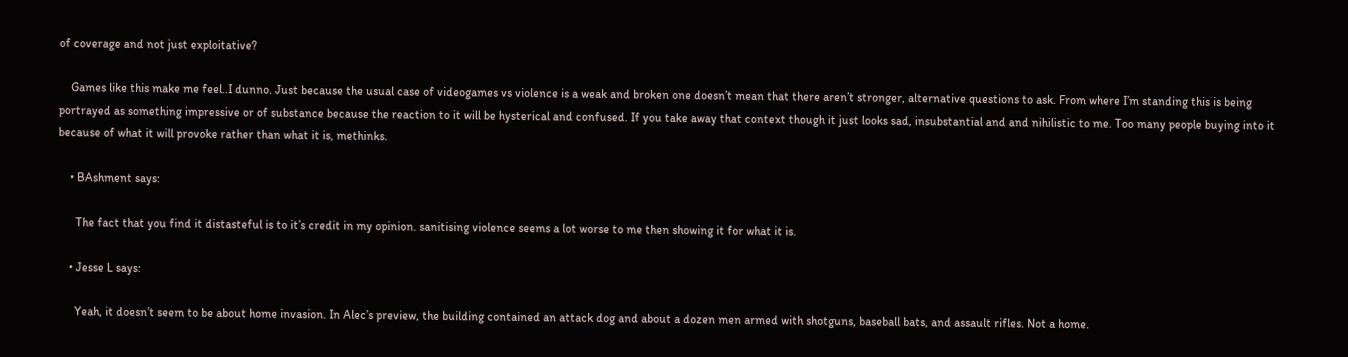of coverage and not just exploitative?

    Games like this make me feel..I dunno. Just because the usual case of videogames vs violence is a weak and broken one doesn’t mean that there aren’t stronger, alternative questions to ask. From where I’m standing this is being portrayed as something impressive or of substance because the reaction to it will be hysterical and confused. If you take away that context though it just looks sad, insubstantial and and nihilistic to me. Too many people buying into it because of what it will provoke rather than what it is, methinks.

    • BAshment says:

      The fact that you find it distasteful is to it’s credit in my opinion. sanitising violence seems a lot worse to me then showing it for what it is.

    • Jesse L says:

      Yeah, it doesn’t seem to be about home invasion. In Alec’s preview, the building contained an attack dog and about a dozen men armed with shotguns, baseball bats, and assault rifles. Not a home.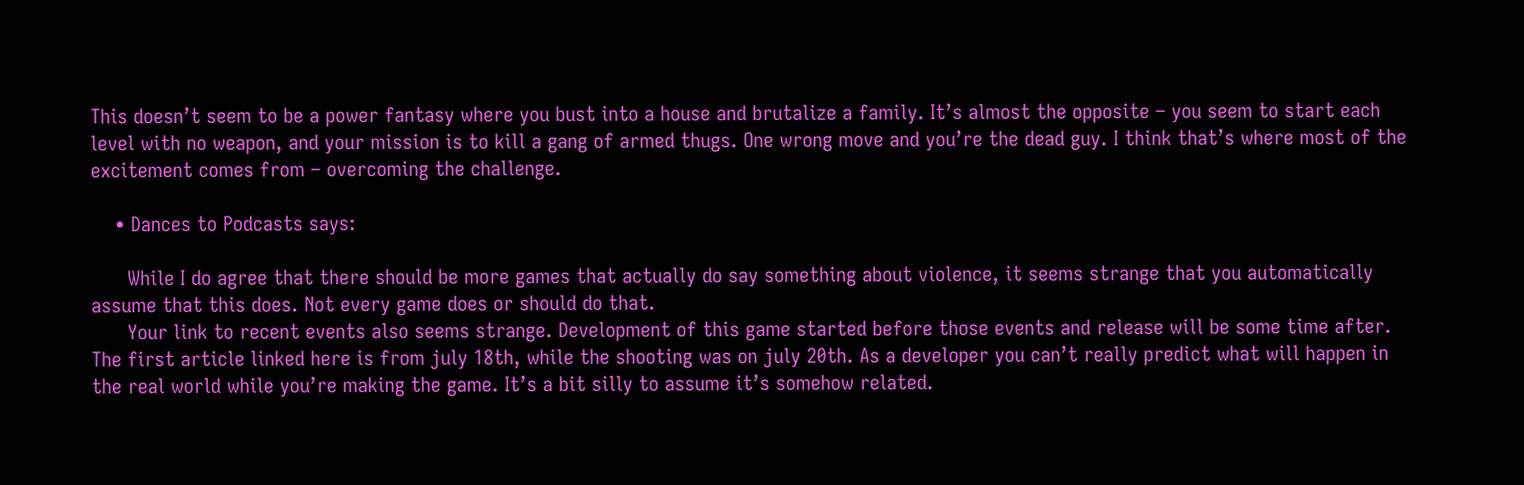This doesn’t seem to be a power fantasy where you bust into a house and brutalize a family. It’s almost the opposite – you seem to start each level with no weapon, and your mission is to kill a gang of armed thugs. One wrong move and you’re the dead guy. I think that’s where most of the excitement comes from – overcoming the challenge.

    • Dances to Podcasts says:

      While I do agree that there should be more games that actually do say something about violence, it seems strange that you automatically assume that this does. Not every game does or should do that.
      Your link to recent events also seems strange. Development of this game started before those events and release will be some time after. The first article linked here is from july 18th, while the shooting was on july 20th. As a developer you can’t really predict what will happen in the real world while you’re making the game. It’s a bit silly to assume it’s somehow related.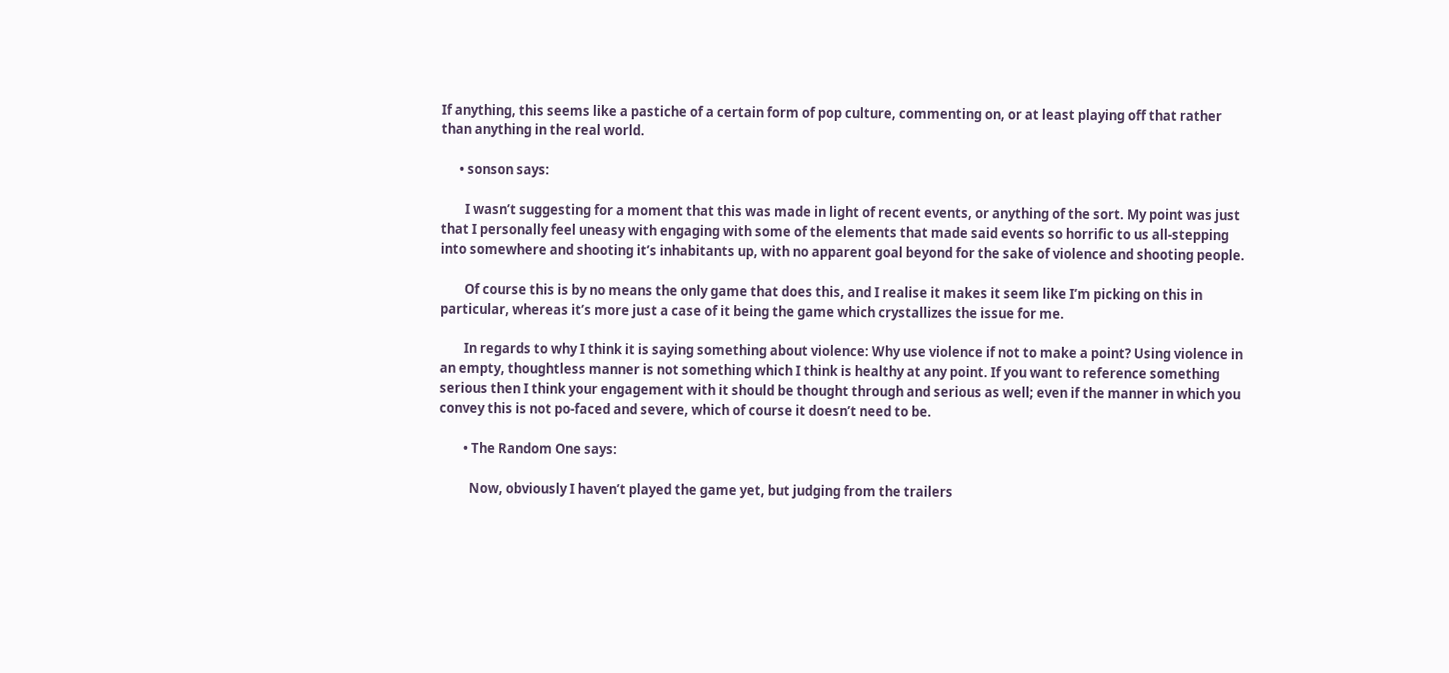If anything, this seems like a pastiche of a certain form of pop culture, commenting on, or at least playing off that rather than anything in the real world.

      • sonson says:

        I wasn’t suggesting for a moment that this was made in light of recent events, or anything of the sort. My point was just that I personally feel uneasy with engaging with some of the elements that made said events so horrific to us all-stepping into somewhere and shooting it’s inhabitants up, with no apparent goal beyond for the sake of violence and shooting people.

        Of course this is by no means the only game that does this, and I realise it makes it seem like I’m picking on this in particular, whereas it’s more just a case of it being the game which crystallizes the issue for me.

        In regards to why I think it is saying something about violence: Why use violence if not to make a point? Using violence in an empty, thoughtless manner is not something which I think is healthy at any point. If you want to reference something serious then I think your engagement with it should be thought through and serious as well; even if the manner in which you convey this is not po-faced and severe, which of course it doesn’t need to be.

        • The Random One says:

          Now, obviously I haven’t played the game yet, but judging from the trailers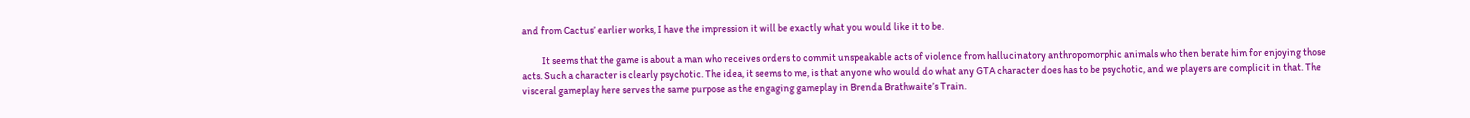and from Cactus’ earlier works, I have the impression it will be exactly what you would like it to be.

          It seems that the game is about a man who receives orders to commit unspeakable acts of violence from hallucinatory anthropomorphic animals who then berate him for enjoying those acts. Such a character is clearly psychotic. The idea, it seems to me, is that anyone who would do what any GTA character does has to be psychotic, and we players are complicit in that. The visceral gameplay here serves the same purpose as the engaging gameplay in Brenda Brathwaite’s Train.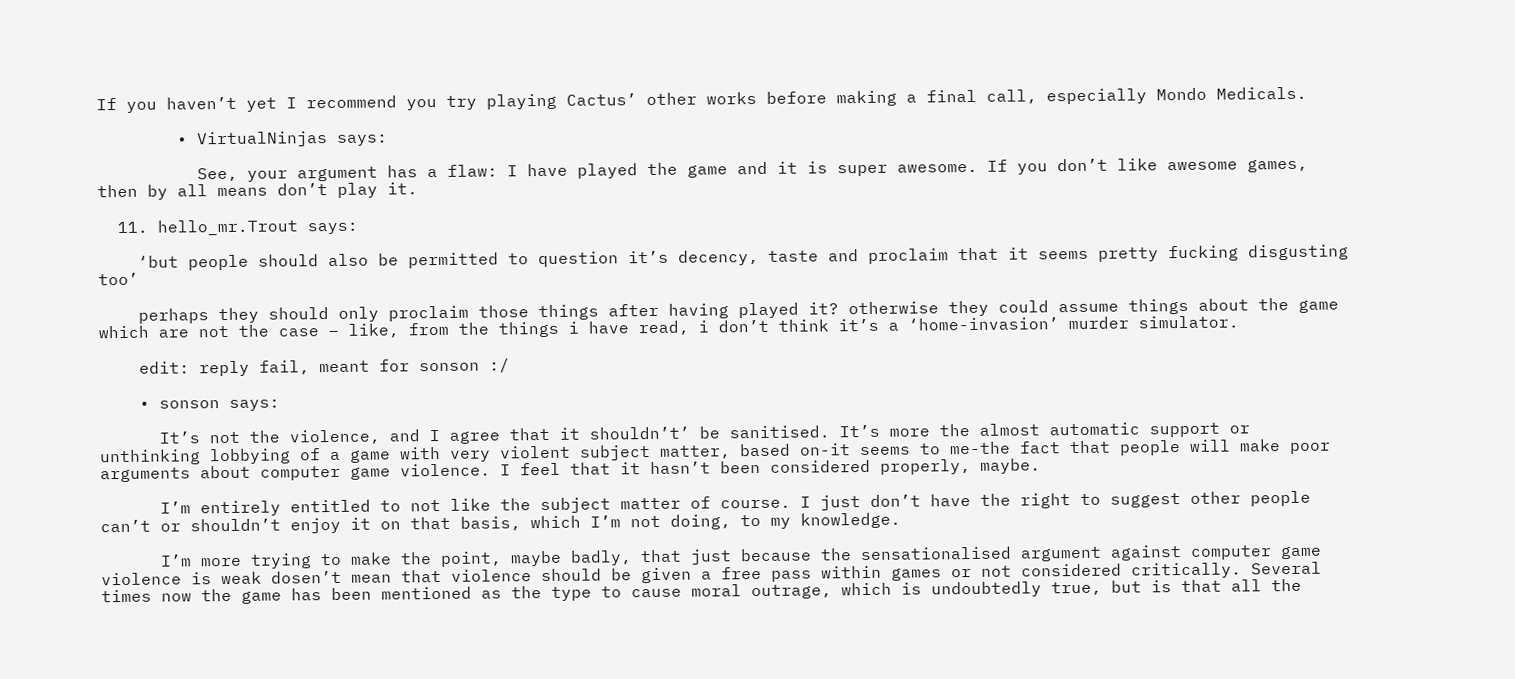If you haven’t yet I recommend you try playing Cactus’ other works before making a final call, especially Mondo Medicals.

        • VirtualNinjas says:

          See, your argument has a flaw: I have played the game and it is super awesome. If you don’t like awesome games, then by all means don’t play it.

  11. hello_mr.Trout says:

    ‘but people should also be permitted to question it’s decency, taste and proclaim that it seems pretty fucking disgusting too’

    perhaps they should only proclaim those things after having played it? otherwise they could assume things about the game which are not the case – like, from the things i have read, i don’t think it’s a ‘home-invasion’ murder simulator.

    edit: reply fail, meant for sonson :/

    • sonson says:

      It’s not the violence, and I agree that it shouldn’t’ be sanitised. It’s more the almost automatic support or unthinking lobbying of a game with very violent subject matter, based on-it seems to me-the fact that people will make poor arguments about computer game violence. I feel that it hasn’t been considered properly, maybe.

      I’m entirely entitled to not like the subject matter of course. I just don’t have the right to suggest other people can’t or shouldn’t enjoy it on that basis, which I’m not doing, to my knowledge.

      I’m more trying to make the point, maybe badly, that just because the sensationalised argument against computer game violence is weak dosen’t mean that violence should be given a free pass within games or not considered critically. Several times now the game has been mentioned as the type to cause moral outrage, which is undoubtedly true, but is that all the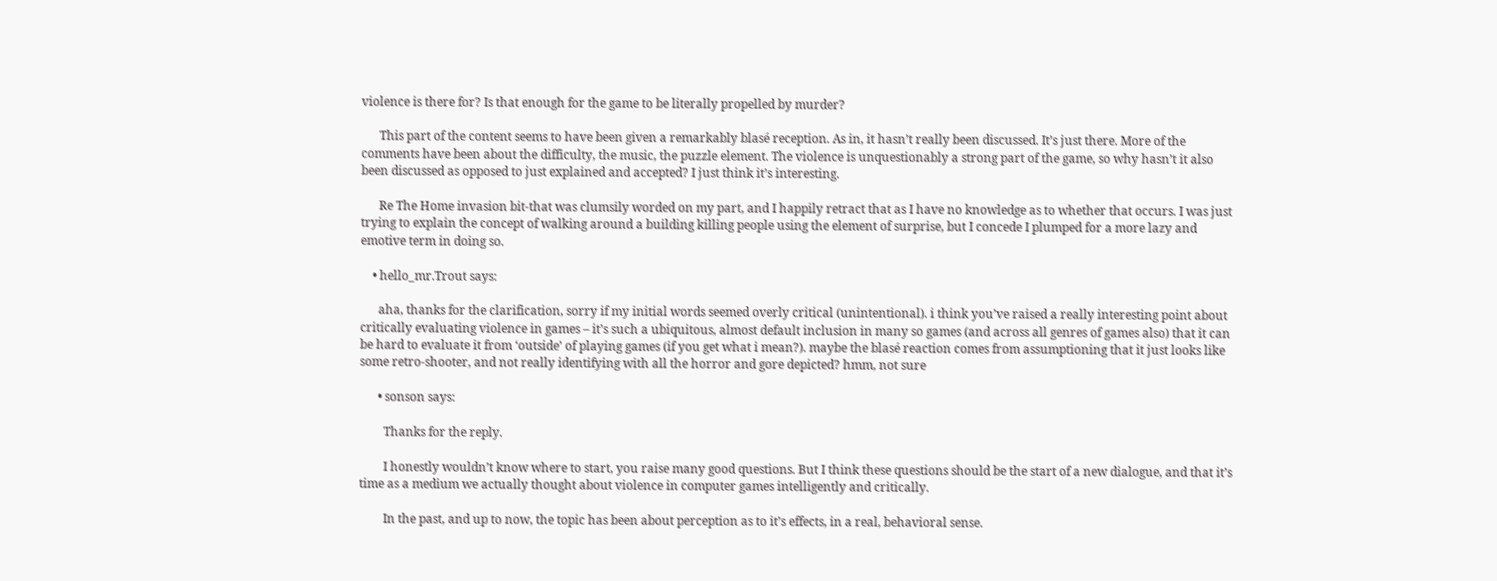violence is there for? Is that enough for the game to be literally propelled by murder?

      This part of the content seems to have been given a remarkably blasé reception. As in, it hasn’t really been discussed. It’s just there. More of the comments have been about the difficulty, the music, the puzzle element. The violence is unquestionably a strong part of the game, so why hasn’t it also been discussed as opposed to just explained and accepted? I just think it’s interesting.

      Re The Home invasion bit-that was clumsily worded on my part, and I happily retract that as I have no knowledge as to whether that occurs. I was just trying to explain the concept of walking around a building killing people using the element of surprise, but I concede I plumped for a more lazy and emotive term in doing so.

    • hello_mr.Trout says:

      aha, thanks for the clarification, sorry if my initial words seemed overly critical (unintentional). i think you’ve raised a really interesting point about critically evaluating violence in games – it’s such a ubiquitous, almost default inclusion in many so games (and across all genres of games also) that it can be hard to evaluate it from ‘outside’ of playing games (if you get what i mean?). maybe the blasé reaction comes from assumptioning that it just looks like some retro-shooter, and not really identifying with all the horror and gore depicted? hmm, not sure

      • sonson says:

        Thanks for the reply.

        I honestly wouldn’t know where to start, you raise many good questions. But I think these questions should be the start of a new dialogue, and that it’s time as a medium we actually thought about violence in computer games intelligently and critically.

        In the past, and up to now, the topic has been about perception as to it’s effects, in a real, behavioral sense.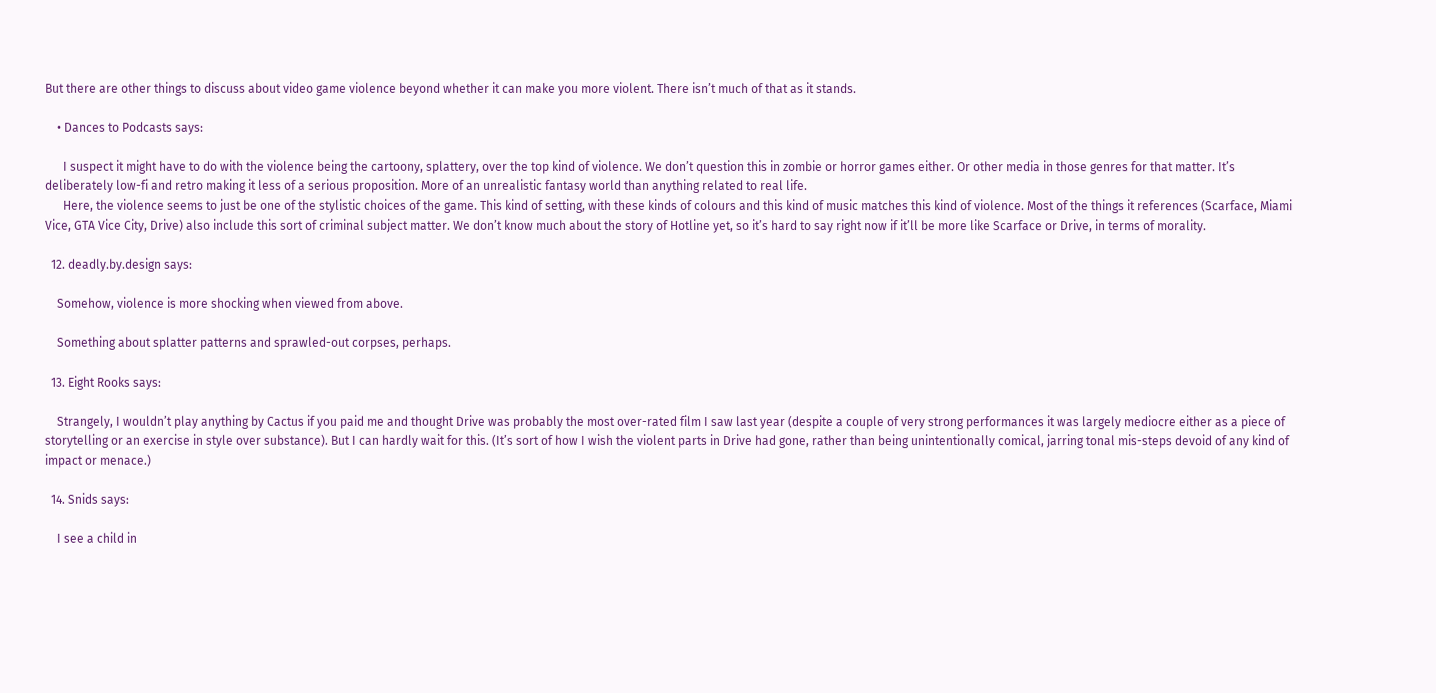But there are other things to discuss about video game violence beyond whether it can make you more violent. There isn’t much of that as it stands.

    • Dances to Podcasts says:

      I suspect it might have to do with the violence being the cartoony, splattery, over the top kind of violence. We don’t question this in zombie or horror games either. Or other media in those genres for that matter. It’s deliberately low-fi and retro making it less of a serious proposition. More of an unrealistic fantasy world than anything related to real life.
      Here, the violence seems to just be one of the stylistic choices of the game. This kind of setting, with these kinds of colours and this kind of music matches this kind of violence. Most of the things it references (Scarface, Miami Vice, GTA Vice City, Drive) also include this sort of criminal subject matter. We don’t know much about the story of Hotline yet, so it’s hard to say right now if it’ll be more like Scarface or Drive, in terms of morality.

  12. deadly.by.design says:

    Somehow, violence is more shocking when viewed from above.

    Something about splatter patterns and sprawled-out corpses, perhaps.

  13. Eight Rooks says:

    Strangely, I wouldn’t play anything by Cactus if you paid me and thought Drive was probably the most over-rated film I saw last year (despite a couple of very strong performances it was largely mediocre either as a piece of storytelling or an exercise in style over substance). But I can hardly wait for this. (It’s sort of how I wish the violent parts in Drive had gone, rather than being unintentionally comical, jarring tonal mis-steps devoid of any kind of impact or menace.)

  14. Snids says:

    I see a child in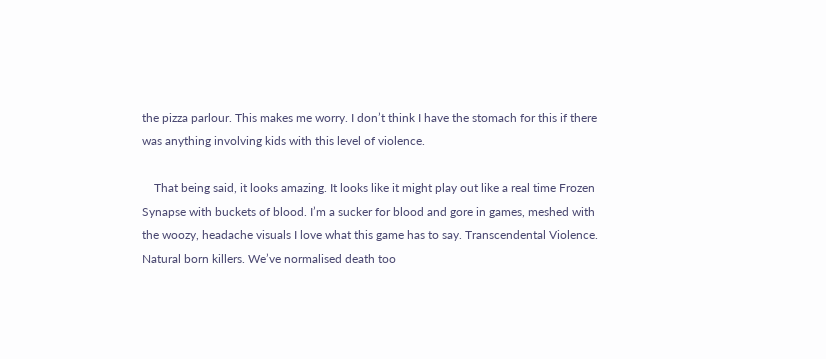the pizza parlour. This makes me worry. I don’t think I have the stomach for this if there was anything involving kids with this level of violence.

    That being said, it looks amazing. It looks like it might play out like a real time Frozen Synapse with buckets of blood. I’m a sucker for blood and gore in games, meshed with the woozy, headache visuals I love what this game has to say. Transcendental Violence. Natural born killers. We’ve normalised death too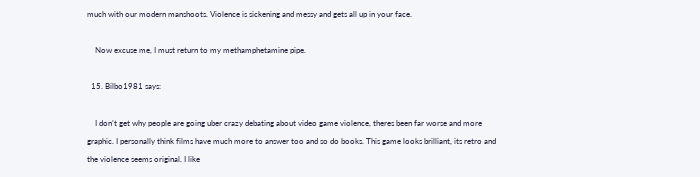much with our modern manshoots. Violence is sickening and messy and gets all up in your face.

    Now excuse me, I must return to my methamphetamine pipe.

  15. Bilbo1981 says:

    I don’t get why people are going uber crazy debating about video game violence, theres been far worse and more graphic. I personally think films have much more to answer too and so do books. This game looks brilliant, its retro and the violence seems original. I like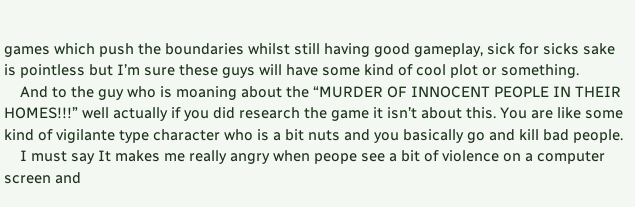games which push the boundaries whilst still having good gameplay, sick for sicks sake is pointless but I’m sure these guys will have some kind of cool plot or something.
    And to the guy who is moaning about the “MURDER OF INNOCENT PEOPLE IN THEIR HOMES!!!” well actually if you did research the game it isn’t about this. You are like some kind of vigilante type character who is a bit nuts and you basically go and kill bad people.
    I must say It makes me really angry when peope see a bit of violence on a computer screen and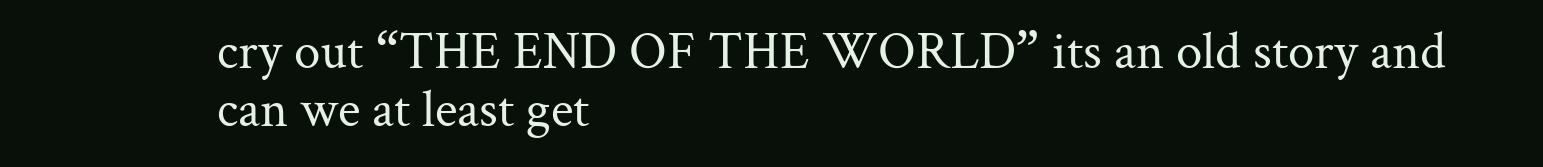cry out “THE END OF THE WORLD” its an old story and can we at least get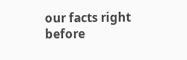our facts right before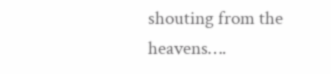shouting from the heavens….